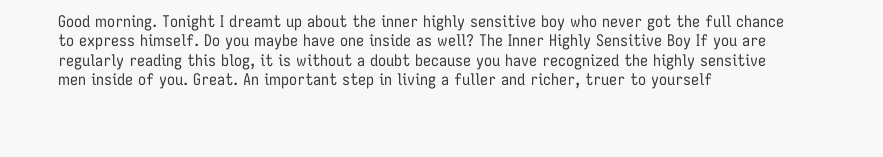Good morning. Tonight I dreamt up about the inner highly sensitive boy who never got the full chance to express himself. Do you maybe have one inside as well? The Inner Highly Sensitive Boy If you are regularly reading this blog, it is without a doubt because you have recognized the highly sensitive men inside of you. Great. An important step in living a fuller and richer, truer to yourself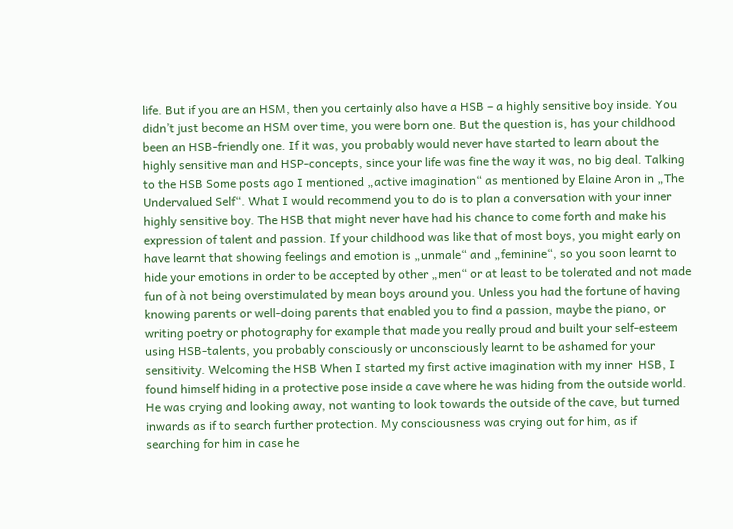life. But if you are an HSM, then you certainly also have a HSB – a highly sensitive boy inside. You didn’t just become an HSM over time, you were born one. But the question is, has your childhood been an HSB-friendly one. If it was, you probably would never have started to learn about the highly sensitive man and HSP-concepts, since your life was fine the way it was, no big deal. Talking to the HSB Some posts ago I mentioned „active imagination“ as mentioned by Elaine Aron in „The Undervalued Self“. What I would recommend you to do is to plan a conversation with your inner highly sensitive boy. The HSB that might never have had his chance to come forth and make his expression of talent and passion. If your childhood was like that of most boys, you might early on have learnt that showing feelings and emotion is „unmale“ and „feminine“, so you soon learnt to hide your emotions in order to be accepted by other „men“ or at least to be tolerated and not made fun of à not being overstimulated by mean boys around you. Unless you had the fortune of having knowing parents or well-doing parents that enabled you to find a passion, maybe the piano, or writing poetry or photography for example that made you really proud and built your self-esteem using HSB-talents, you probably consciously or unconsciously learnt to be ashamed for your sensitivity. Welcoming the HSB When I started my first active imagination with my inner  HSB, I found himself hiding in a protective pose inside a cave where he was hiding from the outside world. He was crying and looking away, not wanting to look towards the outside of the cave, but turned inwards as if to search further protection. My consciousness was crying out for him, as if searching for him in case he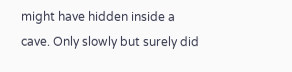might have hidden inside a cave. Only slowly but surely did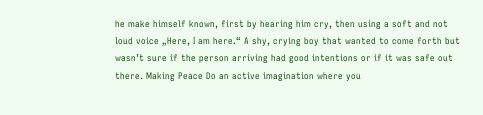he make himself known, first by hearing him cry, then using a soft and not loud voice „Here, I am here.“ A shy, crying boy that wanted to come forth but wasn’t sure if the person arriving had good intentions or if it was safe out there. Making Peace Do an active imagination where you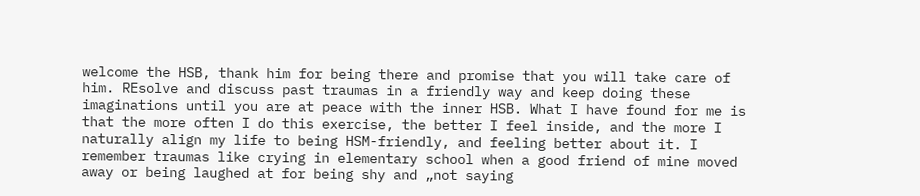welcome the HSB, thank him for being there and promise that you will take care of him. REsolve and discuss past traumas in a friendly way and keep doing these imaginations until you are at peace with the inner HSB. What I have found for me is that the more often I do this exercise, the better I feel inside, and the more I naturally align my life to being HSM-friendly, and feeling better about it. I remember traumas like crying in elementary school when a good friend of mine moved away or being laughed at for being shy and „not saying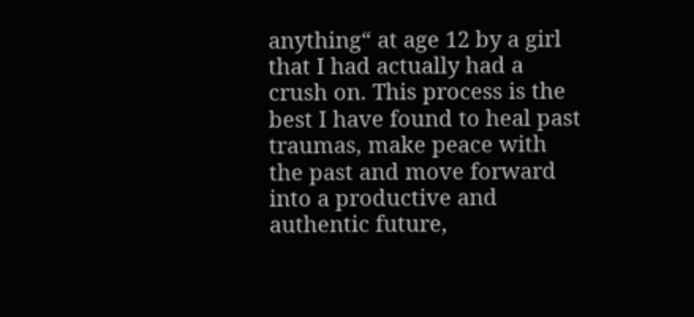anything“ at age 12 by a girl that I had actually had a crush on. This process is the best I have found to heal past traumas, make peace with the past and move forward into a productive and authentic future,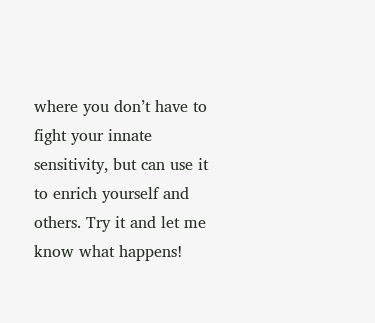where you don’t have to fight your innate sensitivity, but can use it to enrich yourself and others. Try it and let me know what happens!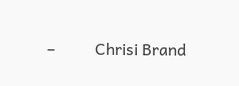–          Chrisi Brand